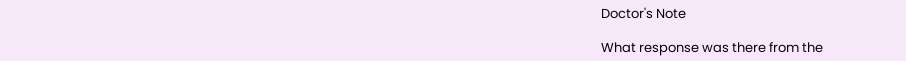Doctor's Note

What response was there from the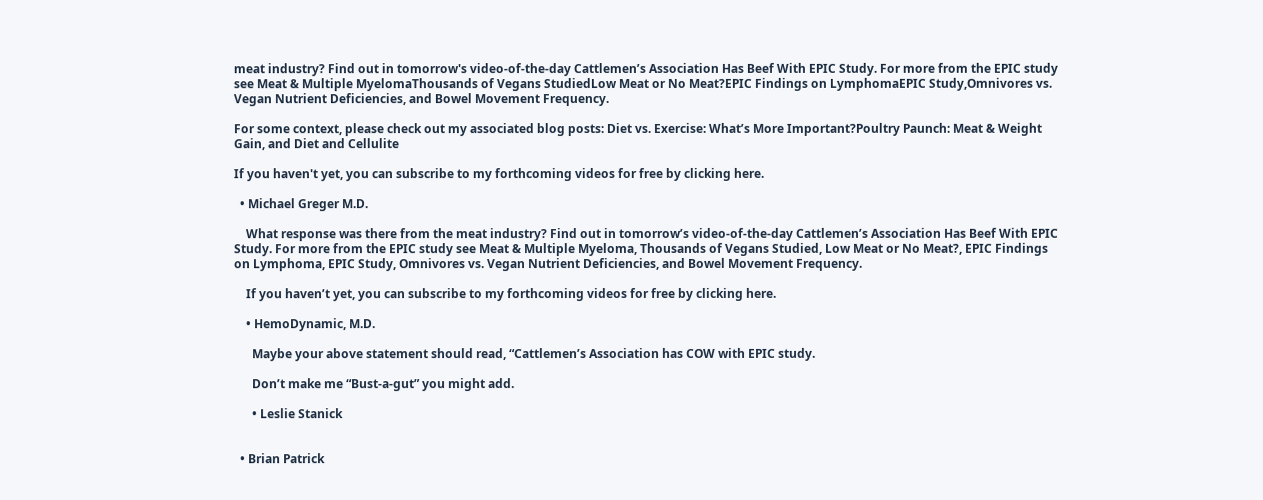meat industry? Find out in tomorrow's video-of-the-day Cattlemen’s Association Has Beef With EPIC Study. For more from the EPIC study see Meat & Multiple MyelomaThousands of Vegans StudiedLow Meat or No Meat?EPIC Findings on LymphomaEPIC Study,Omnivores vs. Vegan Nutrient Deficiencies, and Bowel Movement Frequency.

For some context, please check out my associated blog posts: Diet vs. Exercise: What’s More Important?Poultry Paunch: Meat & Weight Gain, and Diet and Cellulite

If you haven't yet, you can subscribe to my forthcoming videos for free by clicking here.

  • Michael Greger M.D.

    What response was there from the meat industry? Find out in tomorrow’s video-of-the-day Cattlemen’s Association Has Beef With EPIC Study. For more from the EPIC study see Meat & Multiple Myeloma, Thousands of Vegans Studied, Low Meat or No Meat?, EPIC Findings on Lymphoma, EPIC Study, Omnivores vs. Vegan Nutrient Deficiencies, and Bowel Movement Frequency.

    If you haven’t yet, you can subscribe to my forthcoming videos for free by clicking here.

    • HemoDynamic, M.D.

      Maybe your above statement should read, “Cattlemen’s Association has COW with EPIC study.

      Don’t make me “Bust-a-gut” you might add.

      • Leslie Stanick


  • Brian Patrick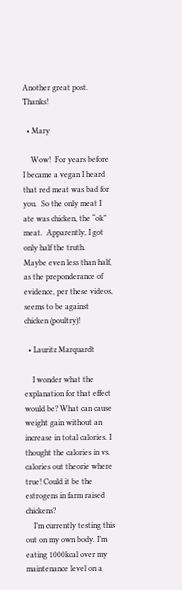Another great post.  Thanks!

  • Mary

    Wow!  For years before I became a vegan I heard that red meat was bad for you.  So the only meat I ate was chicken, the “ok” meat.  Apparently, I got only half the truth.   Maybe even less than half, as the preponderance of evidence, per these videos, seems to be against chicken (poultry)!

  • Lauritz Marquardt

    I wonder what the explanation for that effect would be? What can cause weight gain without an increase in total calories. I thought the calories in vs. calories out theorie where true! Could it be the estrogens in farm raised chickens?
    I’m currently testing this out on my own body. I’m eating 1000kcal over my maintenance level on a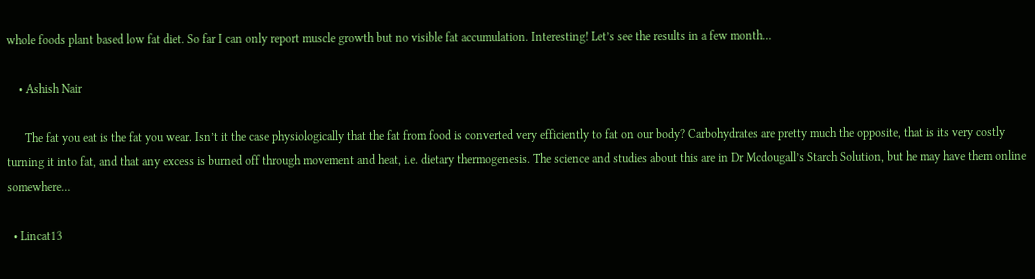whole foods plant based low fat diet. So far I can only report muscle growth but no visible fat accumulation. Interesting! Let’s see the results in a few month…

    • Ashish Nair

      The fat you eat is the fat you wear. Isn’t it the case physiologically that the fat from food is converted very efficiently to fat on our body? Carbohydrates are pretty much the opposite, that is its very costly turning it into fat, and that any excess is burned off through movement and heat, i.e. dietary thermogenesis. The science and studies about this are in Dr Mcdougall’s Starch Solution, but he may have them online somewhere…

  • Lincat13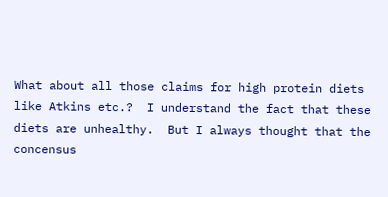What about all those claims for high protein diets like Atkins etc.?  I understand the fact that these diets are unhealthy.  But I always thought that the concensus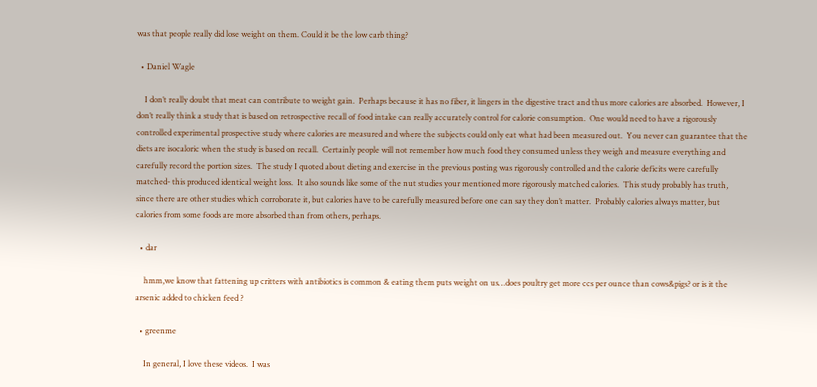was that people really did lose weight on them. Could it be the low carb thing?

  • Daniel Wagle

    I don’t really doubt that meat can contribute to weight gain.  Perhaps because it has no fiber, it lingers in the digestive tract and thus more calories are absorbed.  However, I don’t really think a study that is based on retrospective recall of food intake can really accurately control for calorie consumption.  One would need to have a rigorously controlled experimental prospective study where calories are measured and where the subjects could only eat what had been measured out.  You never can guarantee that the diets are isocaloric when the study is based on recall.  Certainly people will not remember how much food they consumed unless they weigh and measure everything and carefully record the portion sizes.  The study I quoted about dieting and exercise in the previous posting was rigorously controlled and the calorie deficits were carefully matched- this produced identical weight loss.  It also sounds like some of the nut studies your mentioned more rigorously matched calories.  This study probably has truth, since there are other studies which corroborate it, but calories have to be carefully measured before one can say they don’t matter.  Probably calories always matter, but calories from some foods are more absorbed than from others, perhaps.

  • dar

    hmm,we know that fattening up critters with antibiotics is common & eating them puts weight on us…does poultry get more ccs per ounce than cows&pigs? or is it the  arsenic added to chicken feed ?

  • greenme

    In general, I love these videos.  I was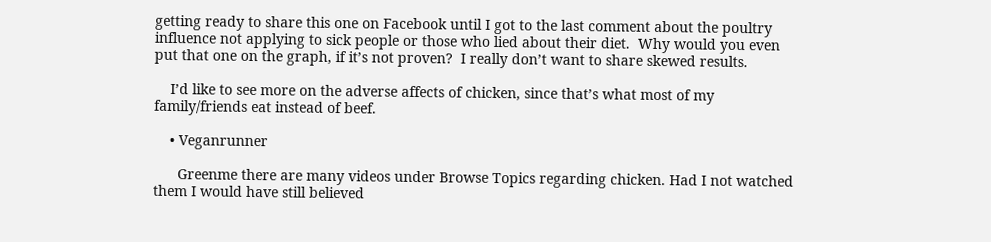getting ready to share this one on Facebook until I got to the last comment about the poultry influence not applying to sick people or those who lied about their diet.  Why would you even put that one on the graph, if it’s not proven?  I really don’t want to share skewed results.

    I’d like to see more on the adverse affects of chicken, since that’s what most of my family/friends eat instead of beef.

    • Veganrunner

      Greenme there are many videos under Browse Topics regarding chicken. Had I not watched them I would have still believed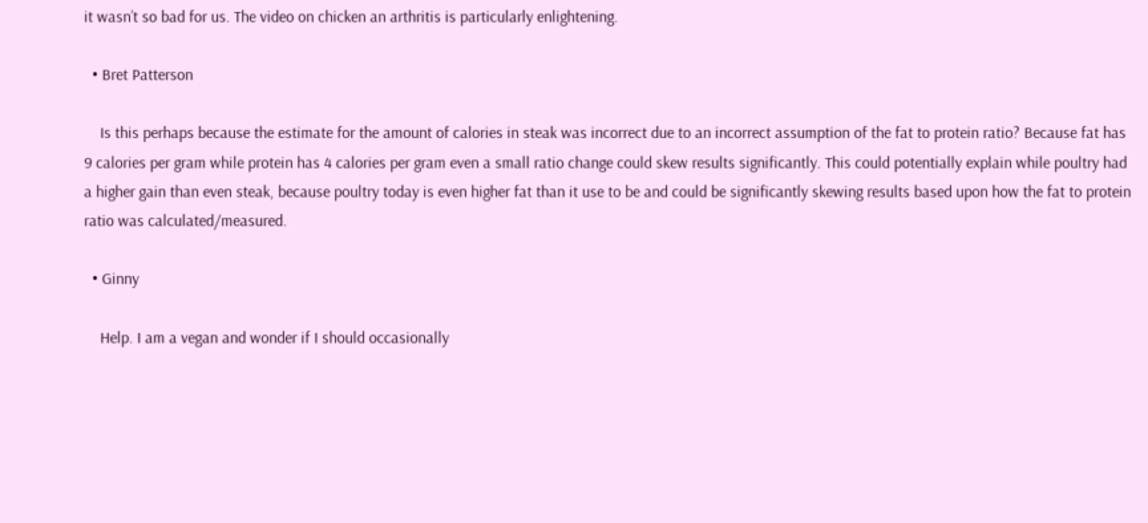it wasn’t so bad for us. The video on chicken an arthritis is particularly enlightening.

  • Bret Patterson

    Is this perhaps because the estimate for the amount of calories in steak was incorrect due to an incorrect assumption of the fat to protein ratio? Because fat has 9 calories per gram while protein has 4 calories per gram even a small ratio change could skew results significantly. This could potentially explain while poultry had a higher gain than even steak, because poultry today is even higher fat than it use to be and could be significantly skewing results based upon how the fat to protein ratio was calculated/measured.

  • Ginny

    Help. I am a vegan and wonder if I should occasionally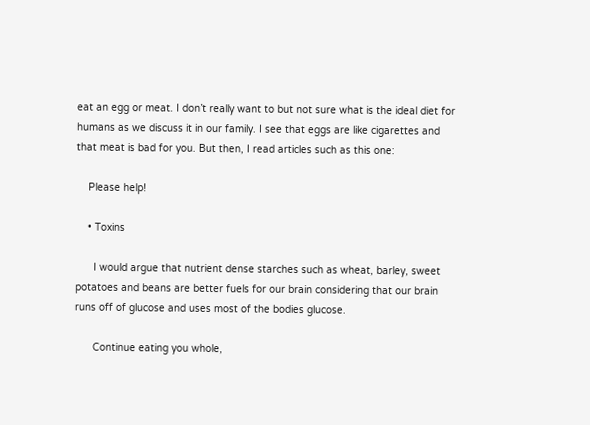eat an egg or meat. I don’t really want to but not sure what is the ideal diet for humans as we discuss it in our family. I see that eggs are like cigarettes and that meat is bad for you. But then, I read articles such as this one:

    Please help!

    • Toxins

      I would argue that nutrient dense starches such as wheat, barley, sweet potatoes and beans are better fuels for our brain considering that our brain runs off of glucose and uses most of the bodies glucose.

      Continue eating you whole,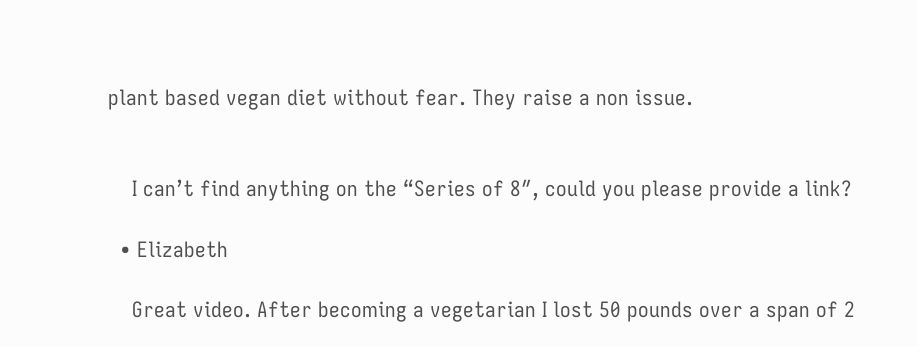plant based vegan diet without fear. They raise a non issue.


    I can’t find anything on the “Series of 8″, could you please provide a link?

  • Elizabeth

    Great video. After becoming a vegetarian I lost 50 pounds over a span of 2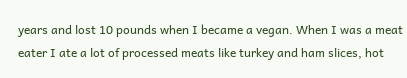years and lost 10 pounds when I became a vegan. When I was a meat eater I ate a lot of processed meats like turkey and ham slices, hot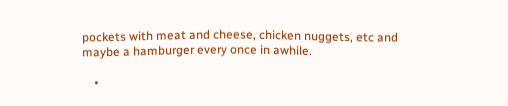pockets with meat and cheese, chicken nuggets, etc and maybe a hamburger every once in awhile.

    •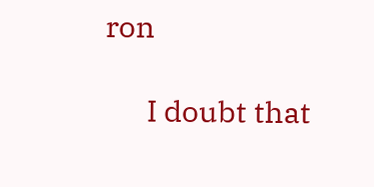ron

      I doubt that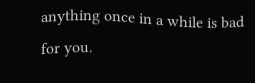anything once in a while is bad for you.